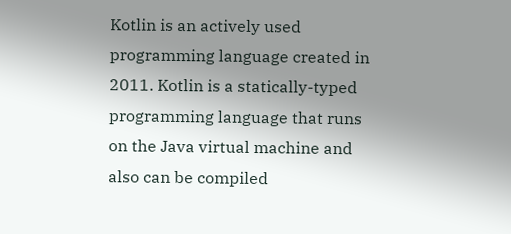Kotlin is an actively used programming language created in 2011. Kotlin is a statically-typed programming language that runs on the Java virtual machine and also can be compiled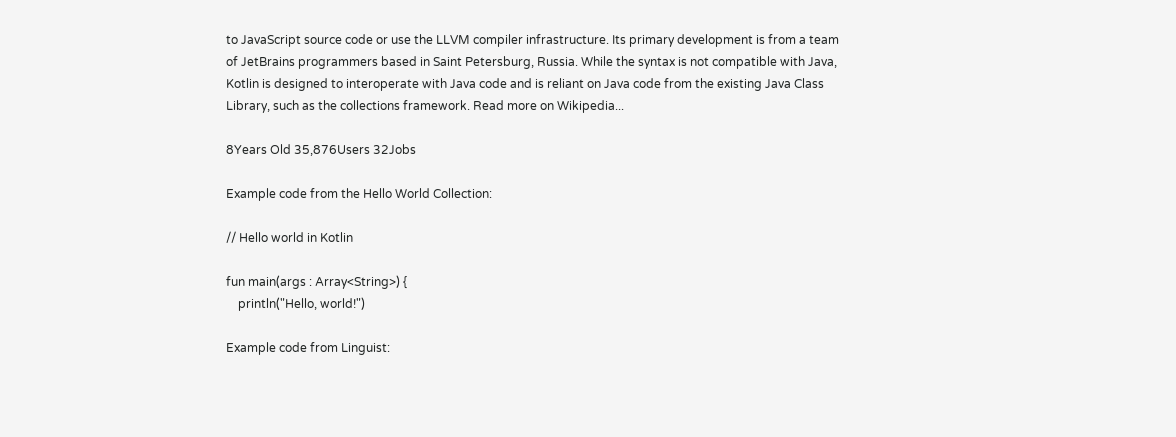to JavaScript source code or use the LLVM compiler infrastructure. Its primary development is from a team of JetBrains programmers based in Saint Petersburg, Russia. While the syntax is not compatible with Java, Kotlin is designed to interoperate with Java code and is reliant on Java code from the existing Java Class Library, such as the collections framework. Read more on Wikipedia...

8Years Old 35,876Users 32Jobs

Example code from the Hello World Collection:

// Hello world in Kotlin

fun main(args : Array<String>) {
    println("Hello, world!")

Example code from Linguist: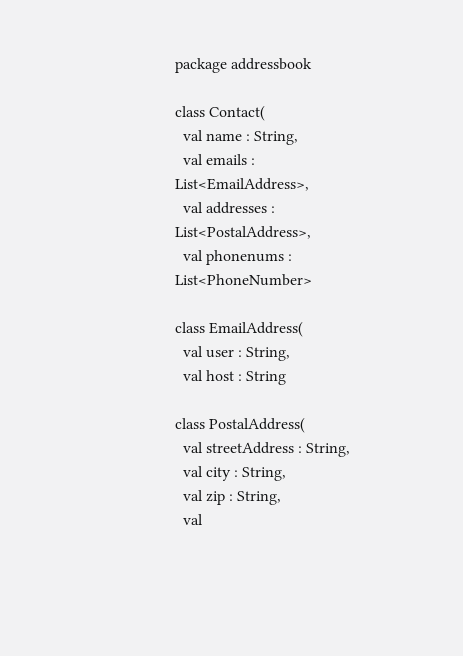package addressbook

class Contact(
  val name : String,
  val emails : List<EmailAddress>,
  val addresses : List<PostalAddress>,
  val phonenums : List<PhoneNumber>

class EmailAddress(
  val user : String,
  val host : String

class PostalAddress(
  val streetAddress : String,
  val city : String,
  val zip : String,
  val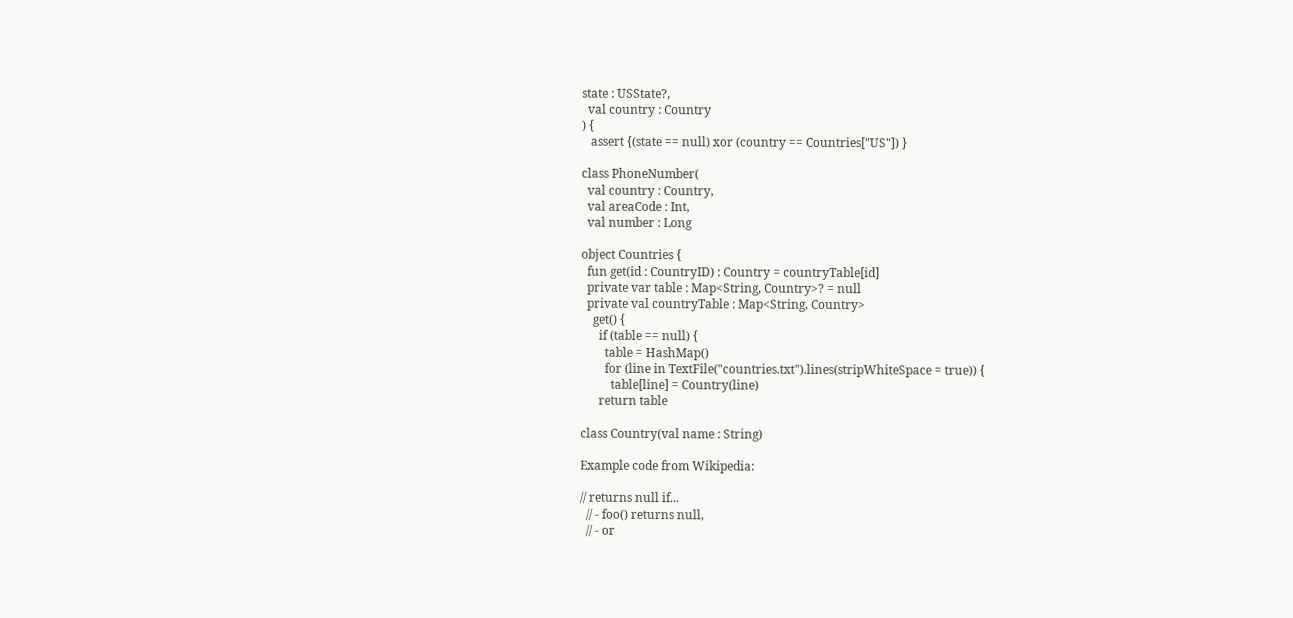state : USState?,
  val country : Country
) {
   assert {(state == null) xor (country == Countries["US"]) }

class PhoneNumber(
  val country : Country,
  val areaCode : Int,
  val number : Long

object Countries {
  fun get(id : CountryID) : Country = countryTable[id]
  private var table : Map<String, Country>? = null
  private val countryTable : Map<String, Country>
    get() {
      if (table == null) {
        table = HashMap()
        for (line in TextFile("countries.txt").lines(stripWhiteSpace = true)) {
          table[line] = Country(line)
      return table

class Country(val name : String)

Example code from Wikipedia:

// returns null if...
  // - foo() returns null,
  // - or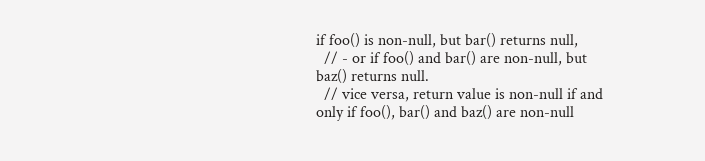if foo() is non-null, but bar() returns null,
  // - or if foo() and bar() are non-null, but baz() returns null.
  // vice versa, return value is non-null if and only if foo(), bar() and baz() are non-null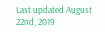Last updated August 22nd, 2019